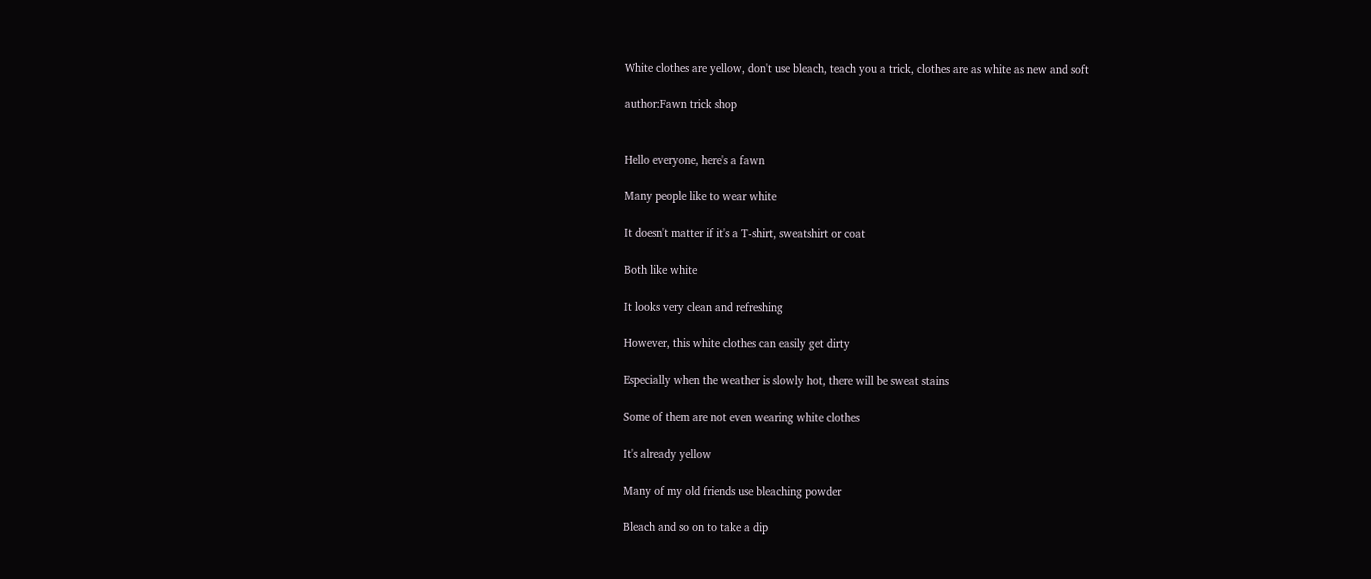White clothes are yellow, don't use bleach, teach you a trick, clothes are as white as new and soft

author:Fawn trick shop


Hello everyone, here's a fawn

Many people like to wear white

It doesn't matter if it's a T-shirt, sweatshirt or coat

Both like white

It looks very clean and refreshing

However, this white clothes can easily get dirty

Especially when the weather is slowly hot, there will be sweat stains

Some of them are not even wearing white clothes

It's already yellow

Many of my old friends use bleaching powder

Bleach and so on to take a dip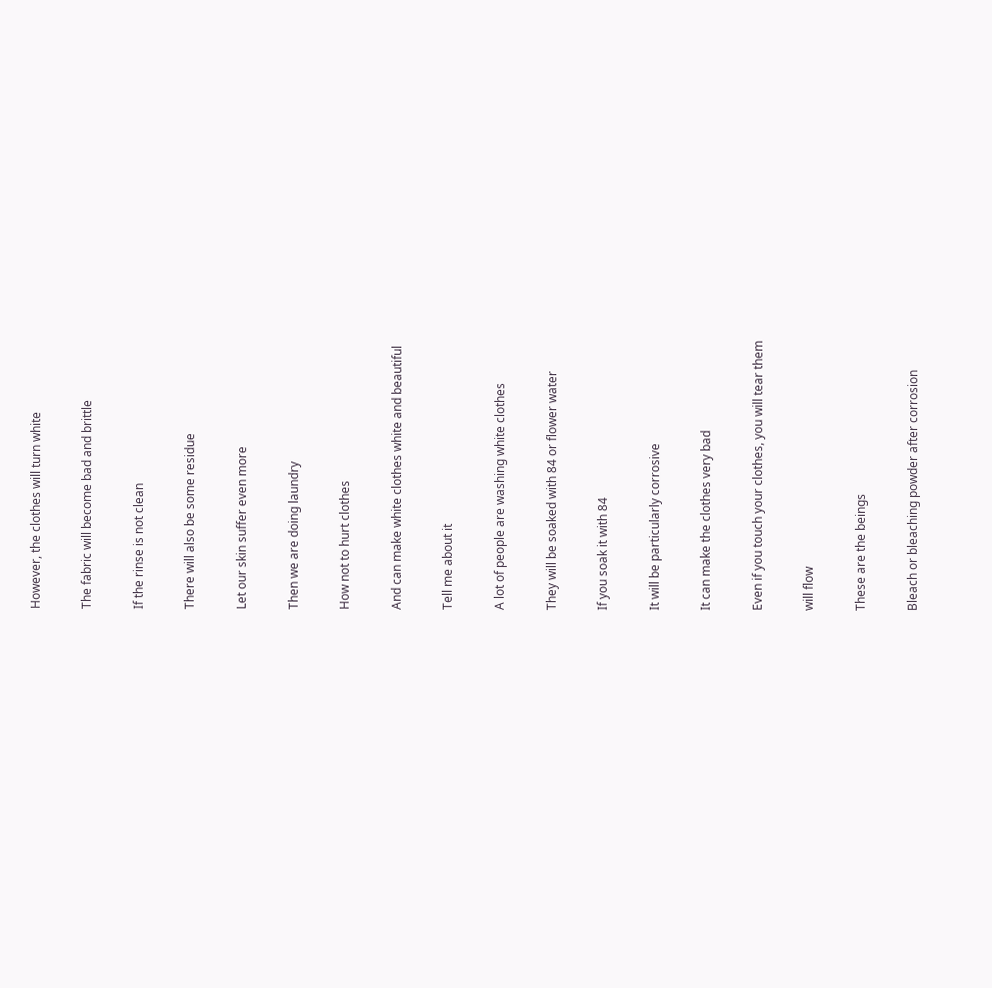However, the clothes will turn white

The fabric will become bad and brittle

If the rinse is not clean

There will also be some residue

Let our skin suffer even more

Then we are doing laundry

How not to hurt clothes

And can make white clothes white and beautiful

Tell me about it

A lot of people are washing white clothes

They will be soaked with 84 or flower water

If you soak it with 84

It will be particularly corrosive

It can make the clothes very bad

Even if you touch your clothes, you will tear them

will flow

These are the beings

Bleach or bleaching powder after corrosion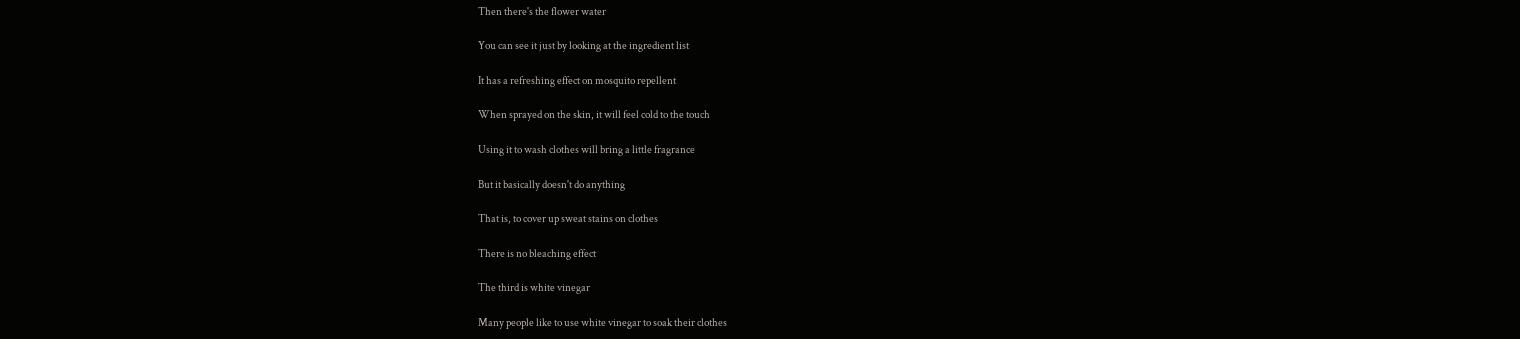Then there's the flower water

You can see it just by looking at the ingredient list

It has a refreshing effect on mosquito repellent

When sprayed on the skin, it will feel cold to the touch

Using it to wash clothes will bring a little fragrance

But it basically doesn't do anything

That is, to cover up sweat stains on clothes

There is no bleaching effect

The third is white vinegar

Many people like to use white vinegar to soak their clothes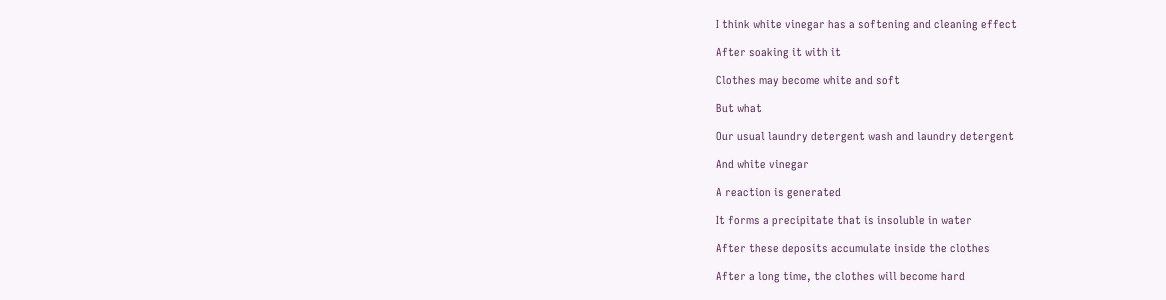I think white vinegar has a softening and cleaning effect

After soaking it with it

Clothes may become white and soft

But what

Our usual laundry detergent wash and laundry detergent

And white vinegar

A reaction is generated

It forms a precipitate that is insoluble in water

After these deposits accumulate inside the clothes

After a long time, the clothes will become hard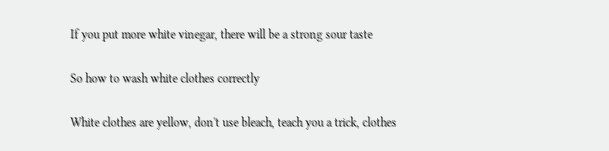If you put more white vinegar, there will be a strong sour taste

So how to wash white clothes correctly

White clothes are yellow, don't use bleach, teach you a trick, clothes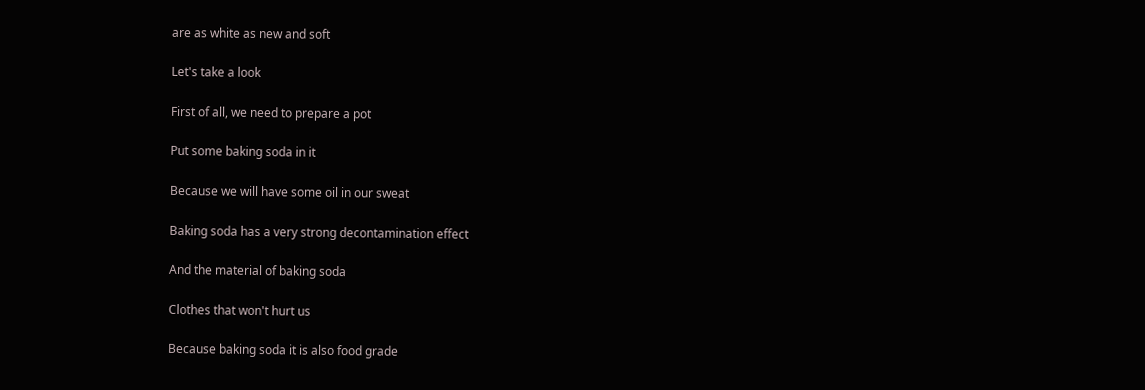are as white as new and soft

Let's take a look

First of all, we need to prepare a pot

Put some baking soda in it

Because we will have some oil in our sweat

Baking soda has a very strong decontamination effect

And the material of baking soda

Clothes that won't hurt us

Because baking soda it is also food grade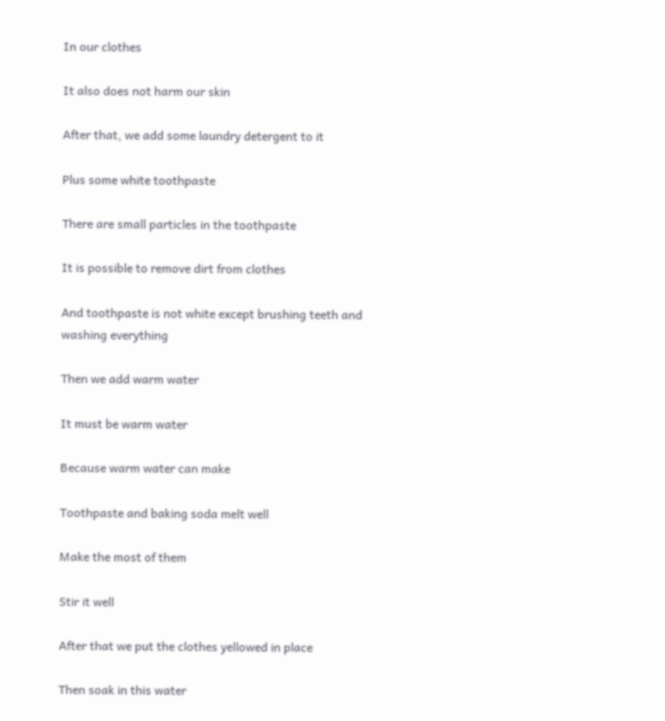In our clothes

It also does not harm our skin

After that, we add some laundry detergent to it

Plus some white toothpaste

There are small particles in the toothpaste

It is possible to remove dirt from clothes

And toothpaste is not white except brushing teeth and washing everything

Then we add warm water

It must be warm water

Because warm water can make

Toothpaste and baking soda melt well

Make the most of them

Stir it well

After that we put the clothes yellowed in place

Then soak in this water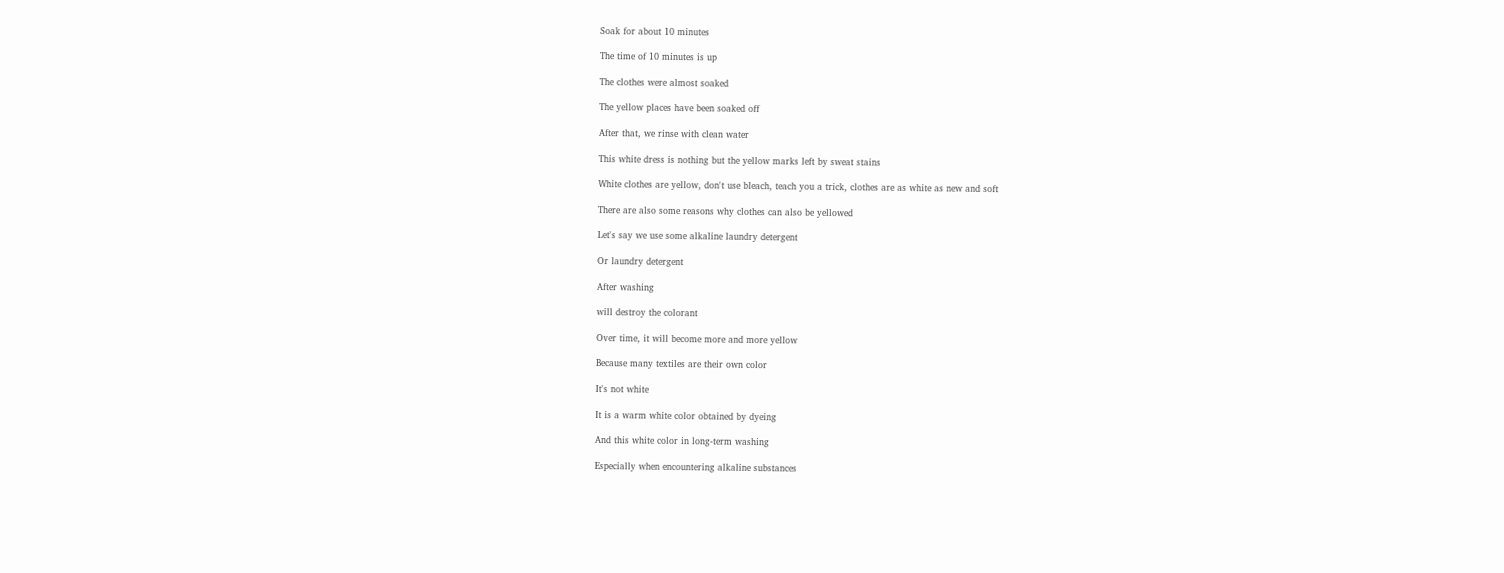Soak for about 10 minutes

The time of 10 minutes is up

The clothes were almost soaked

The yellow places have been soaked off

After that, we rinse with clean water

This white dress is nothing but the yellow marks left by sweat stains

White clothes are yellow, don't use bleach, teach you a trick, clothes are as white as new and soft

There are also some reasons why clothes can also be yellowed

Let's say we use some alkaline laundry detergent

Or laundry detergent

After washing

will destroy the colorant

Over time, it will become more and more yellow

Because many textiles are their own color

It's not white

It is a warm white color obtained by dyeing

And this white color in long-term washing

Especially when encountering alkaline substances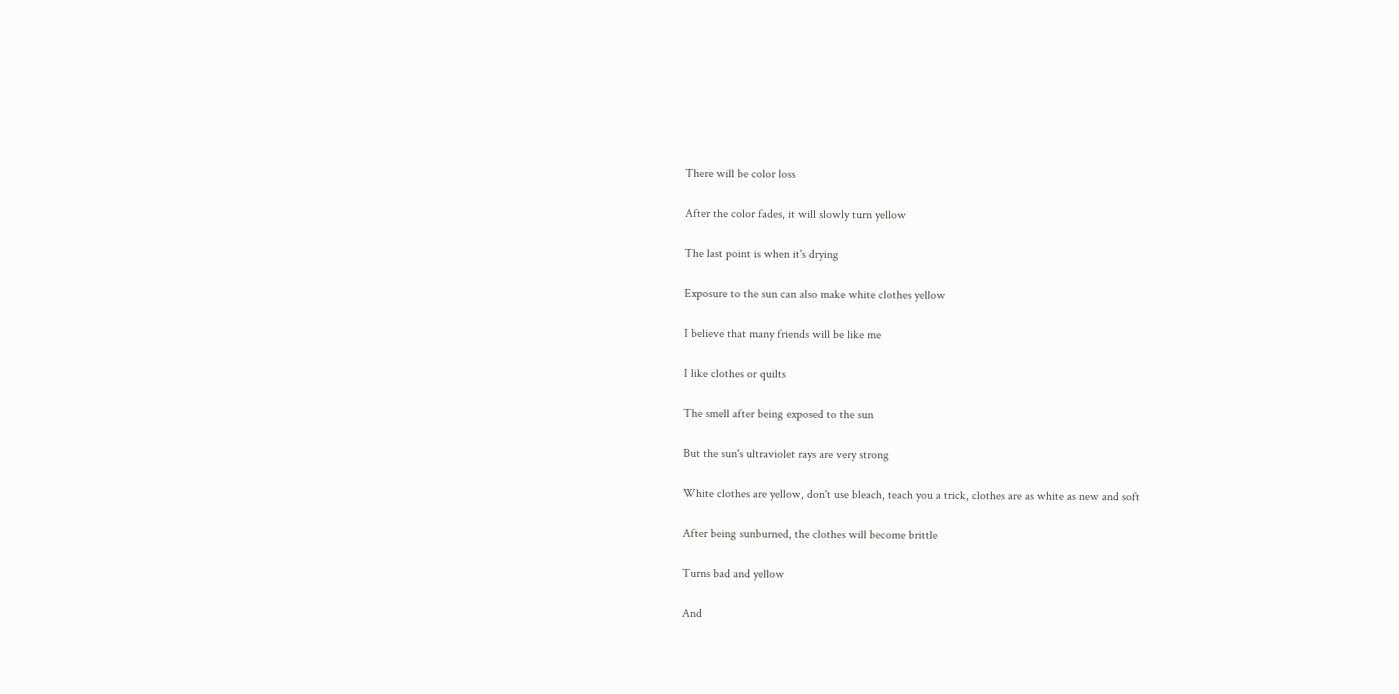There will be color loss

After the color fades, it will slowly turn yellow

The last point is when it's drying

Exposure to the sun can also make white clothes yellow

I believe that many friends will be like me

I like clothes or quilts

The smell after being exposed to the sun

But the sun's ultraviolet rays are very strong

White clothes are yellow, don't use bleach, teach you a trick, clothes are as white as new and soft

After being sunburned, the clothes will become brittle

Turns bad and yellow

And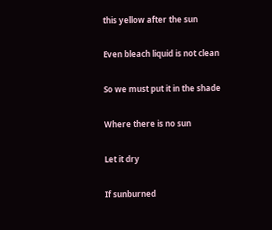this yellow after the sun

Even bleach liquid is not clean

So we must put it in the shade

Where there is no sun

Let it dry

If sunburned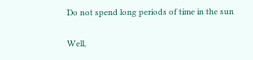Do not spend long periods of time in the sun

Well,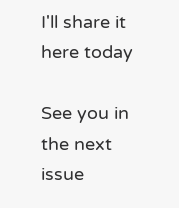I'll share it here today

See you in the next issue